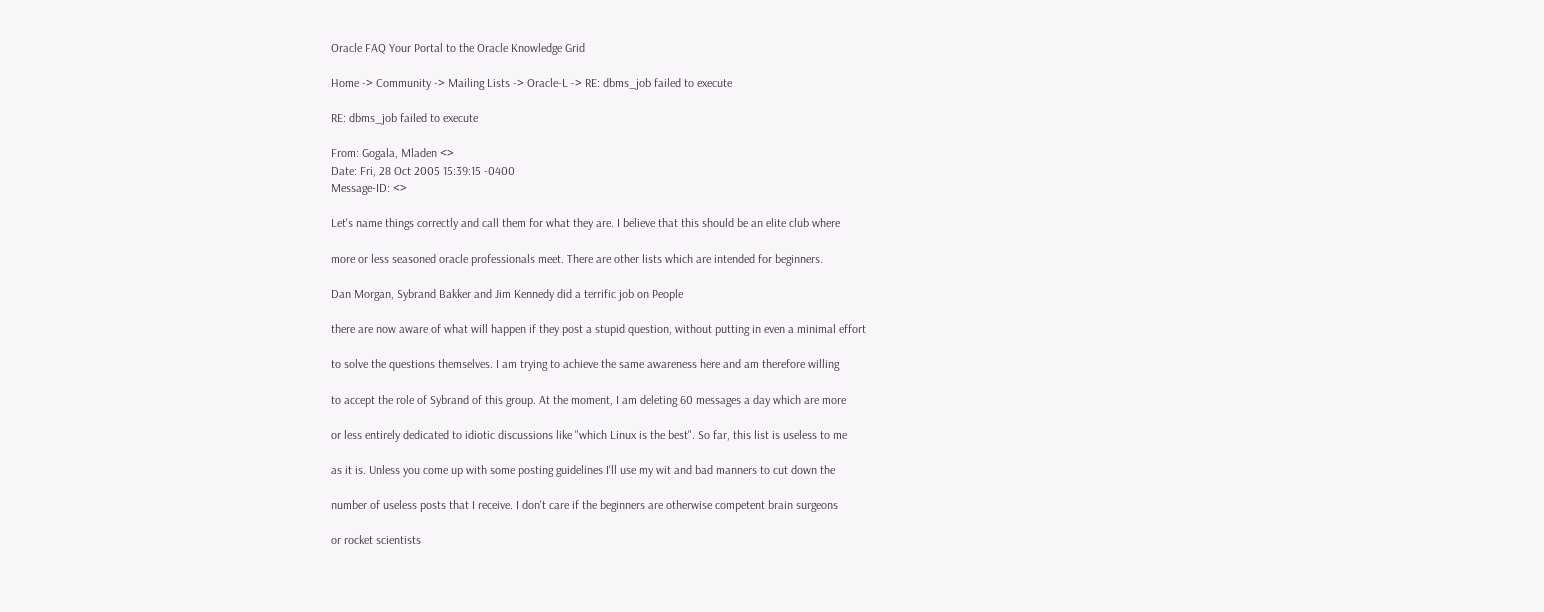Oracle FAQ Your Portal to the Oracle Knowledge Grid

Home -> Community -> Mailing Lists -> Oracle-L -> RE: dbms_job failed to execute

RE: dbms_job failed to execute

From: Gogala, Mladen <>
Date: Fri, 28 Oct 2005 15:39:15 -0400
Message-ID: <>

Let's name things correctly and call them for what they are. I believe that this should be an elite club where

more or less seasoned oracle professionals meet. There are other lists which are intended for beginners.

Dan Morgan, Sybrand Bakker and Jim Kennedy did a terrific job on People

there are now aware of what will happen if they post a stupid question, without putting in even a minimal effort

to solve the questions themselves. I am trying to achieve the same awareness here and am therefore willing

to accept the role of Sybrand of this group. At the moment, I am deleting 60 messages a day which are more

or less entirely dedicated to idiotic discussions like "which Linux is the best". So far, this list is useless to me

as it is. Unless you come up with some posting guidelines I'll use my wit and bad manners to cut down the

number of useless posts that I receive. I don't care if the beginners are otherwise competent brain surgeons

or rocket scientists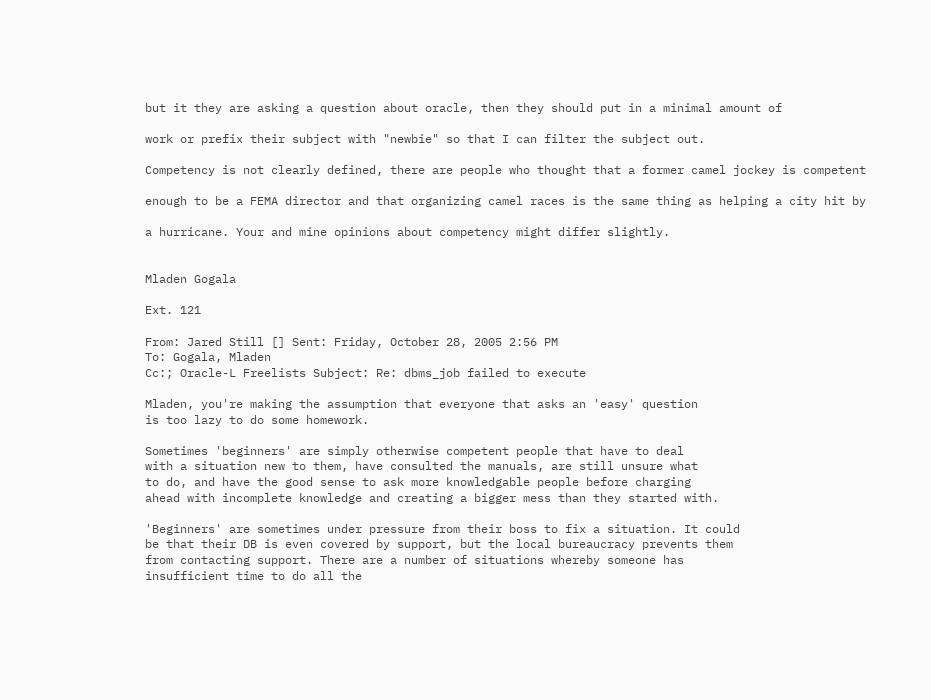but it they are asking a question about oracle, then they should put in a minimal amount of

work or prefix their subject with "newbie" so that I can filter the subject out.

Competency is not clearly defined, there are people who thought that a former camel jockey is competent

enough to be a FEMA director and that organizing camel races is the same thing as helping a city hit by

a hurricane. Your and mine opinions about competency might differ slightly.


Mladen Gogala

Ext. 121

From: Jared Still [] Sent: Friday, October 28, 2005 2:56 PM
To: Gogala, Mladen
Cc:; Oracle-L Freelists Subject: Re: dbms_job failed to execute

Mladen, you're making the assumption that everyone that asks an 'easy' question
is too lazy to do some homework.

Sometimes 'beginners' are simply otherwise competent people that have to deal
with a situation new to them, have consulted the manuals, are still unsure what
to do, and have the good sense to ask more knowledgable people before charging
ahead with incomplete knowledge and creating a bigger mess than they started with.

'Beginners' are sometimes under pressure from their boss to fix a situation. It could
be that their DB is even covered by support, but the local bureaucracy prevents them
from contacting support. There are a number of situations whereby someone has
insufficient time to do all the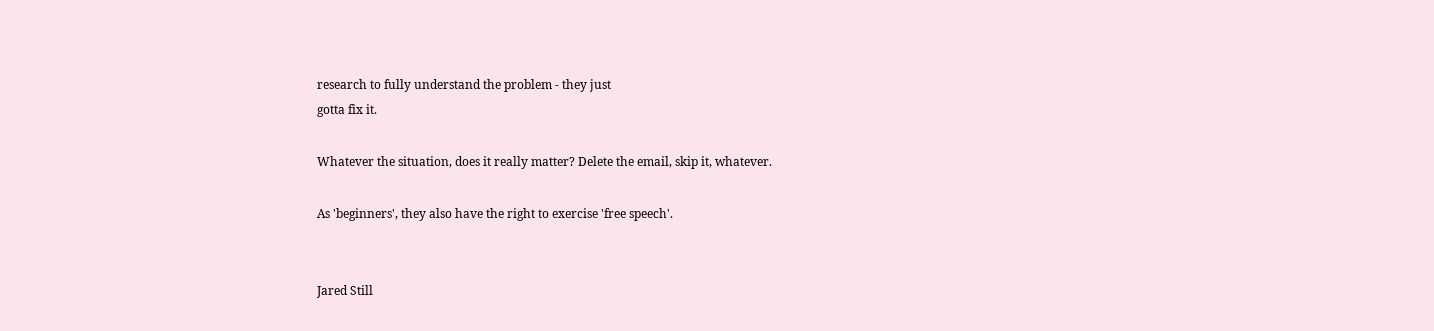research to fully understand the problem - they just
gotta fix it.

Whatever the situation, does it really matter? Delete the email, skip it, whatever.

As 'beginners', they also have the right to exercise 'free speech'.


Jared Still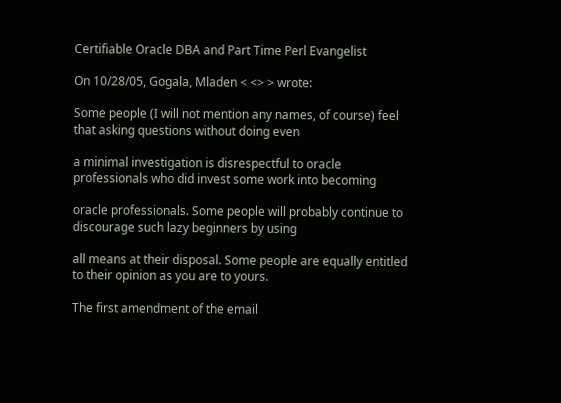Certifiable Oracle DBA and Part Time Perl Evangelist

On 10/28/05, Gogala, Mladen < <> > wrote:

Some people (I will not mention any names, of course) feel that asking questions without doing even

a minimal investigation is disrespectful to oracle professionals who did invest some work into becoming

oracle professionals. Some people will probably continue to discourage such lazy beginners by using

all means at their disposal. Some people are equally entitled to their opinion as you are to yours.

The first amendment of the email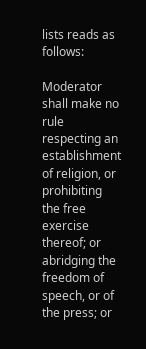lists reads as follows:

Moderator shall make no rule respecting an establishment of religion, or prohibiting the free exercise thereof; or abridging the freedom of speech, or of the press; or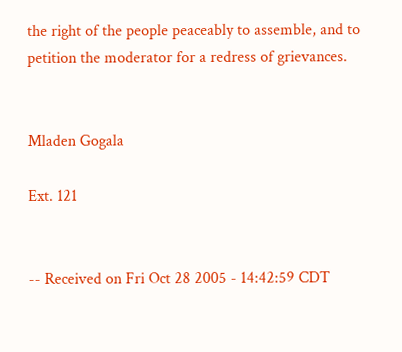the right of the people peaceably to assemble, and to petition the moderator for a redress of grievances.


Mladen Gogala

Ext. 121


-- Received on Fri Oct 28 2005 - 14:42:59 CDT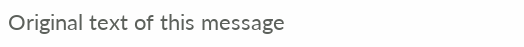Original text of this message